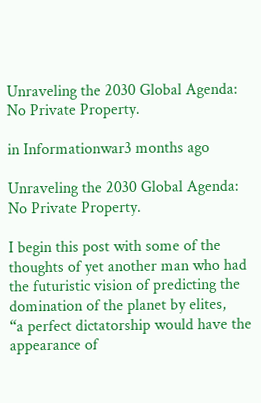Unraveling the 2030 Global Agenda: No Private Property.

in Informationwar3 months ago

Unraveling the 2030 Global Agenda: No Private Property.

I begin this post with some of the thoughts of yet another man who had the futuristic vision of predicting the domination of the planet by elites,
“a perfect dictatorship would have the appearance of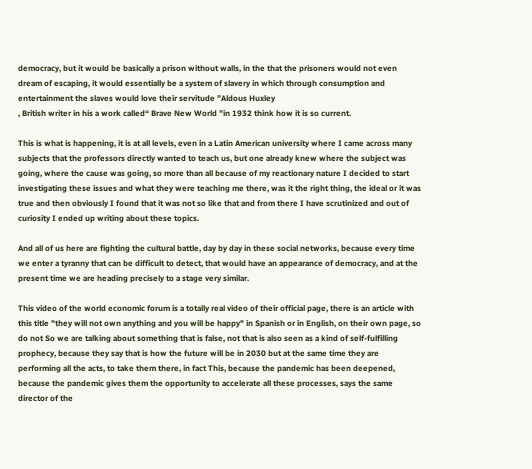democracy, but it would be basically a prison without walls, in the that the prisoners would not even dream of escaping, it would essentially be a system of slavery in which through consumption and entertainment the slaves would love their servitude ”Aldous Huxley
, British writer in his a work called“ Brave New World ”in 1932 think how it is so current.

This is what is happening, it is at all levels, even in a Latin American university where I came across many subjects that the professors directly wanted to teach us, but one already knew where the subject was going, where the cause was going, so more than all because of my reactionary nature I decided to start investigating these issues and what they were teaching me there, was it the right thing, the ideal or it was true and then obviously I found that it was not so like that and from there I have scrutinized and out of curiosity I ended up writing about these topics.

And all of us here are fighting the cultural battle, day by day in these social networks, because every time we enter a tyranny that can be difficult to detect, that would have an appearance of democracy, and at the present time we are heading precisely to a stage very similar.

This video of the world economic forum is a totally real video of their official page, there is an article with this title "they will not own anything and you will be happy" in Spanish or in English, on their own page, so do not So we are talking about something that is false, not that is also seen as a kind of self-fulfilling prophecy, because they say that is how the future will be in 2030 but at the same time they are performing all the acts, to take them there, in fact This, because the pandemic has been deepened, because the pandemic gives them the opportunity to accelerate all these processes, says the same director of the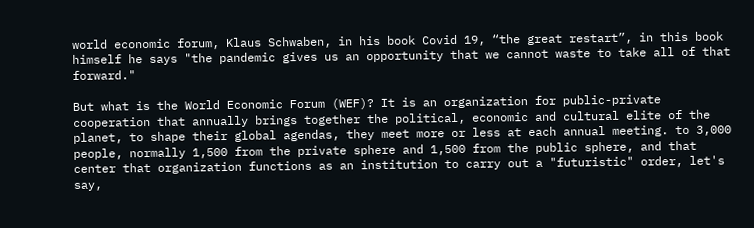world economic forum, Klaus Schwaben, in his book Covid 19, “the great restart”, in this book himself he says "the pandemic gives us an opportunity that we cannot waste to take all of that forward."

But what is the World Economic Forum (WEF)? It is an organization for public-private cooperation that annually brings together the political, economic and cultural elite of the planet, to shape their global agendas, they meet more or less at each annual meeting. to 3,000 people, normally 1,500 from the private sphere and 1,500 from the public sphere, and that center that organization functions as an institution to carry out a "futuristic" order, let's say,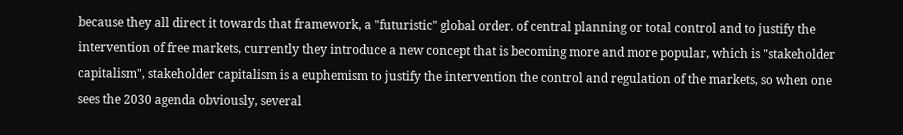because they all direct it towards that framework, a "futuristic" global order. of central planning or total control and to justify the intervention of free markets, currently they introduce a new concept that is becoming more and more popular, which is "stakeholder capitalism", stakeholder capitalism is a euphemism to justify the intervention the control and regulation of the markets, so when one sees the 2030 agenda obviously, several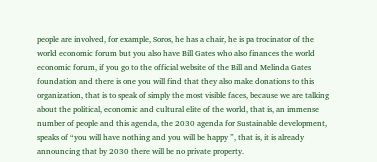people are involved, for example, Soros, he has a chair, he is pa trocinator of the world economic forum but you also have Bill Gates who also finances the world economic forum, if you go to the official website of the Bill and Melinda Gates foundation and there is one you will find that they also make donations to this organization, that is to speak of simply the most visible faces, because we are talking about the political, economic and cultural elite of the world, that is, an immense number of people and this agenda, the 2030 agenda for Sustainable development, speaks of “you will have nothing and you will be happy ”, that is, it is already announcing that by 2030 there will be no private property.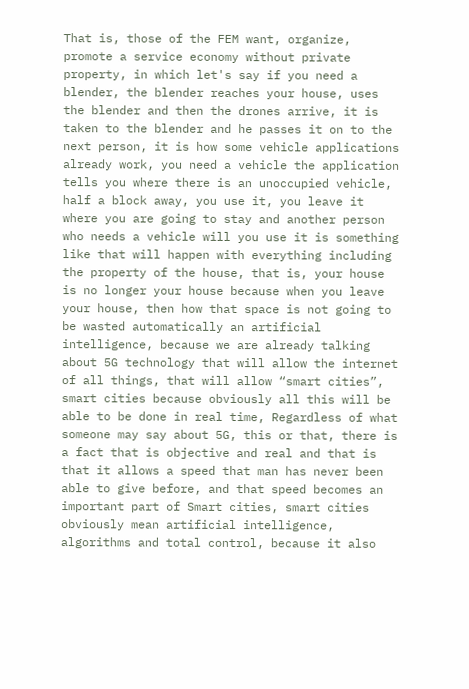That is, those of the FEM want, organize, promote a service economy without private property, in which let's say if you need a blender, the blender reaches your house, uses the blender and then the drones arrive, it is taken to the blender and he passes it on to the next person, it is how some vehicle applications already work, you need a vehicle the application tells you where there is an unoccupied vehicle, half a block away, you use it, you leave it where you are going to stay and another person who needs a vehicle will you use it is something like that will happen with everything including the property of the house, that is, your house is no longer your house because when you leave your house, then how that space is not going to be wasted automatically an artificial intelligence, because we are already talking about 5G technology that will allow the internet of all things, that will allow “smart cities”, smart cities because obviously all this will be able to be done in real time, Regardless of what someone may say about 5G, this or that, there is a fact that is objective and real and that is that it allows a speed that man has never been able to give before, and that speed becomes an important part of Smart cities, smart cities obviously mean artificial intelligence, algorithms and total control, because it also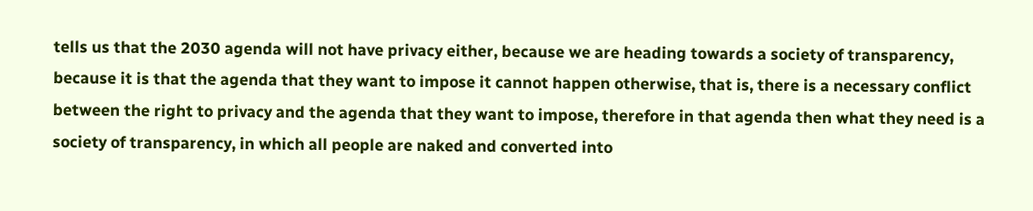tells us that the 2030 agenda will not have privacy either, because we are heading towards a society of transparency, because it is that the agenda that they want to impose it cannot happen otherwise, that is, there is a necessary conflict between the right to privacy and the agenda that they want to impose, therefore in that agenda then what they need is a society of transparency, in which all people are naked and converted into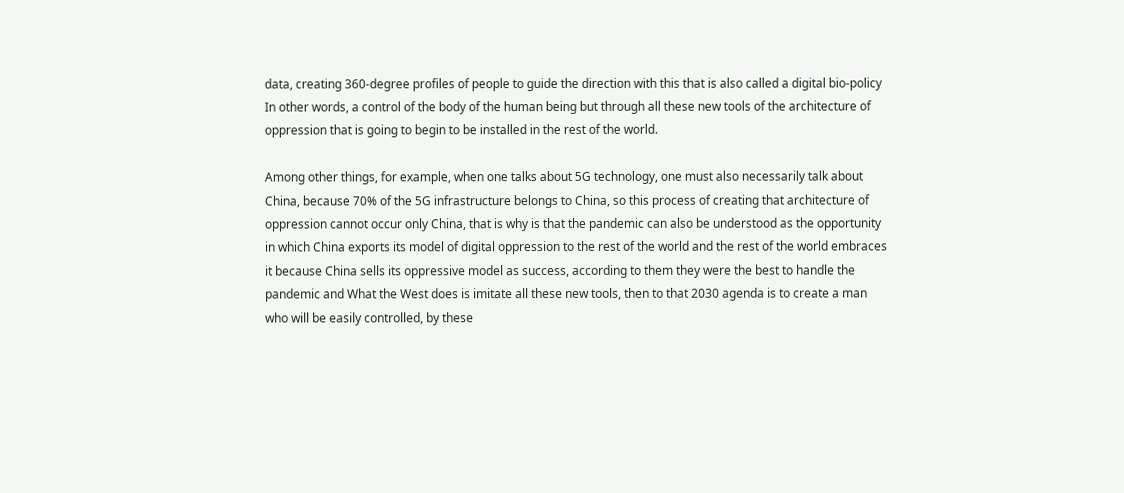data, creating 360-degree profiles of people to guide the direction with this that is also called a digital bio-policy In other words, a control of the body of the human being but through all these new tools of the architecture of oppression that is going to begin to be installed in the rest of the world.

Among other things, for example, when one talks about 5G technology, one must also necessarily talk about China, because 70% of the 5G infrastructure belongs to China, so this process of creating that architecture of oppression cannot occur only China, that is why is that the pandemic can also be understood as the opportunity in which China exports its model of digital oppression to the rest of the world and the rest of the world embraces it because China sells its oppressive model as success, according to them they were the best to handle the pandemic and What the West does is imitate all these new tools, then to that 2030 agenda is to create a man who will be easily controlled, by these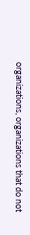organizations, organizations that do not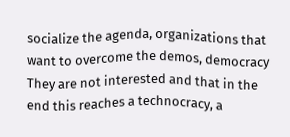socialize the agenda, organizations that want to overcome the demos, democracy They are not interested and that in the end this reaches a technocracy, a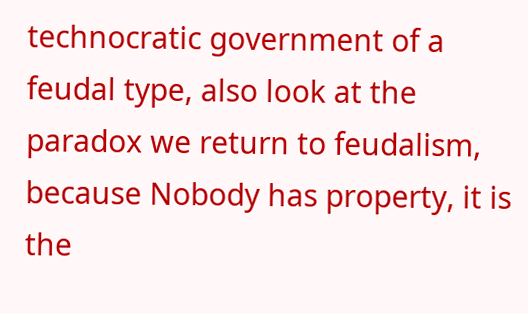technocratic government of a feudal type, also look at the paradox we return to feudalism, because Nobody has property, it is the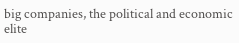big companies, the political and economic elite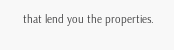that lend you the properties.